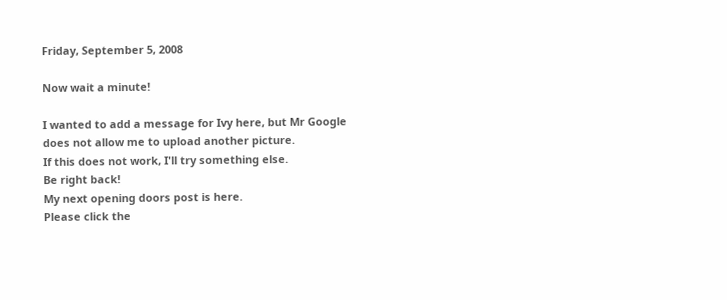Friday, September 5, 2008

Now wait a minute!

I wanted to add a message for Ivy here, but Mr Google
does not allow me to upload another picture.
If this does not work, I'll try something else.
Be right back!
My next opening doors post is here.
Please click the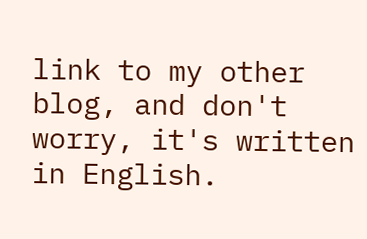link to my other blog, and don't worry, it's written in English.